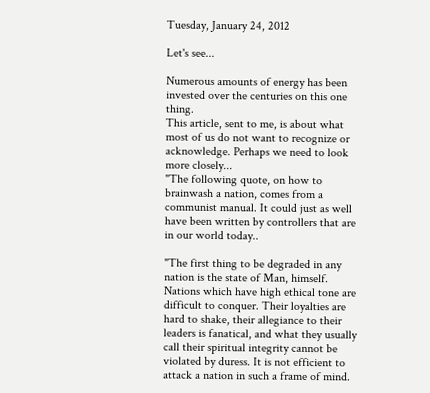Tuesday, January 24, 2012

Let's see...

Numerous amounts of energy has been invested over the centuries on this one thing.
This article, sent to me, is about what most of us do not want to recognize or acknowledge. Perhaps we need to look more closely...
"The following quote, on how to brainwash a nation, comes from a communist manual. It could just as well have been written by controllers that are in our world today..

"The first thing to be degraded in any nation is the state of Man, himself. Nations which have high ethical tone are difficult to conquer. Their loyalties are hard to shake, their allegiance to their leaders is fanatical, and what they usually call their spiritual integrity cannot be violated by duress. It is not efficient to attack a nation in such a frame of mind.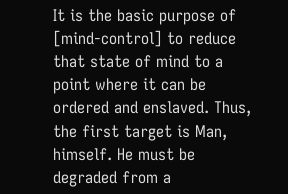It is the basic purpose of [mind-control] to reduce that state of mind to a point where it can be ordered and enslaved. Thus, the first target is Man, himself. He must be degraded from a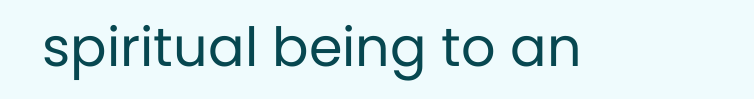spiritual being to an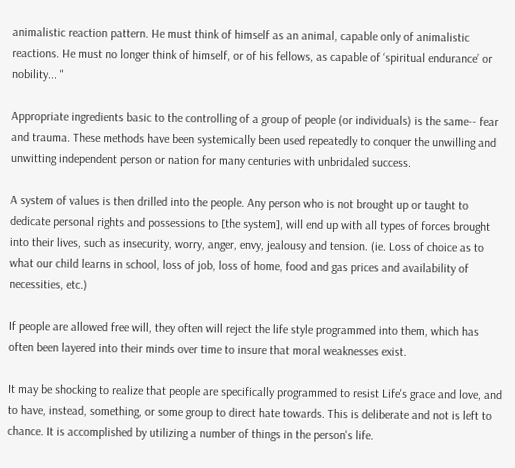animalistic reaction pattern. He must think of himself as an animal, capable only of animalistic reactions. He must no longer think of himself, or of his fellows, as capable of ‘spiritual endurance’ or nobility... "

Appropriate ingredients basic to the controlling of a group of people (or individuals) is the same-- fear and trauma. These methods have been systemically been used repeatedly to conquer the unwilling and unwitting independent person or nation for many centuries with unbridaled success.

A system of values is then drilled into the people. Any person who is not brought up or taught to dedicate personal rights and possessions to [the system], will end up with all types of forces brought into their lives, such as insecurity, worry, anger, envy, jealousy and tension. (ie. Loss of choice as to what our child learns in school, loss of job, loss of home, food and gas prices and availability of necessities, etc.)

If people are allowed free will, they often will reject the life style programmed into them, which has often been layered into their minds over time to insure that moral weaknesses exist.

It may be shocking to realize that people are specifically programmed to resist Life's grace and love, and to have, instead, something, or some group to direct hate towards. This is deliberate and not is left to chance. It is accomplished by utilizing a number of things in the person's life.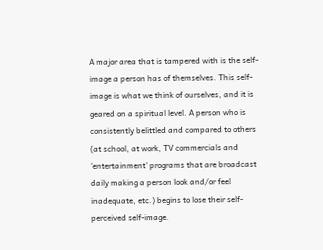A major area that is tampered with is the self-image a person has of themselves. This self-image is what we think of ourselves, and it is geared on a spiritual level. A person who is consistently belittled and compared to others (at school, at work, TV commercials and 'entertainment' programs that are broadcast daily making a person look and/or feel inadequate, etc.) begins to lose their self-perceived self-image.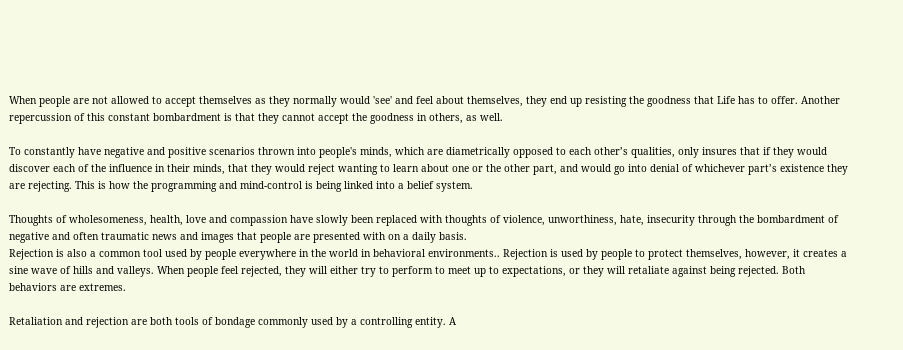When people are not allowed to accept themselves as they normally would 'see' and feel about themselves, they end up resisting the goodness that Life has to offer. Another repercussion of this constant bombardment is that they cannot accept the goodness in others, as well.

To constantly have negative and positive scenarios thrown into people's minds, which are diametrically opposed to each other’s qualities, only insures that if they would discover each of the influence in their minds, that they would reject wanting to learn about one or the other part, and would go into denial of whichever part’s existence they are rejecting. This is how the programming and mind-control is being linked into a belief system.

Thoughts of wholesomeness, health, love and compassion have slowly been replaced with thoughts of violence, unworthiness, hate, insecurity through the bombardment of negative and often traumatic news and images that people are presented with on a daily basis.
Rejection is also a common tool used by people everywhere in the world in behavioral environments.. Rejection is used by people to protect themselves, however, it creates a sine wave of hills and valleys. When people feel rejected, they will either try to perform to meet up to expectations, or they will retaliate against being rejected. Both behaviors are extremes.

Retaliation and rejection are both tools of bondage commonly used by a controlling entity. A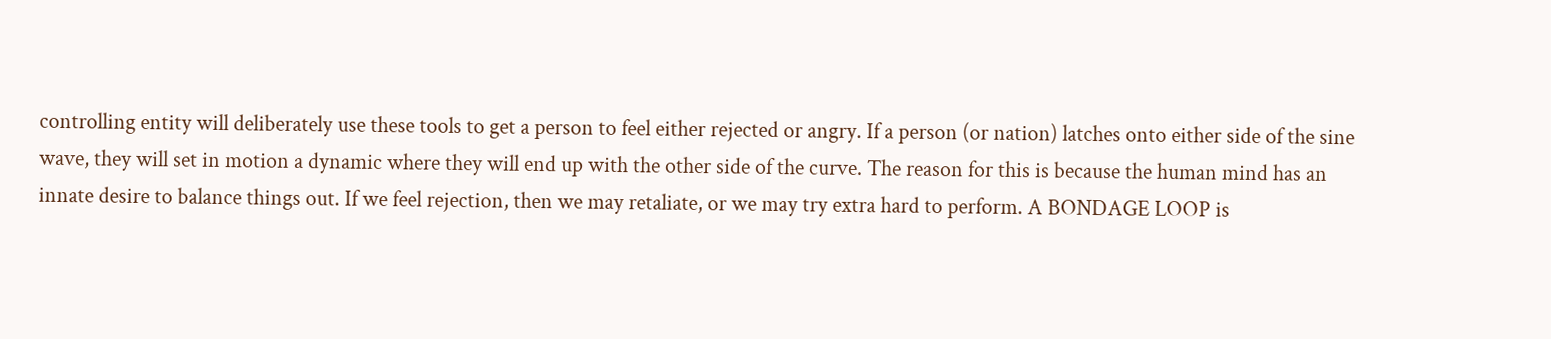controlling entity will deliberately use these tools to get a person to feel either rejected or angry. If a person (or nation) latches onto either side of the sine wave, they will set in motion a dynamic where they will end up with the other side of the curve. The reason for this is because the human mind has an innate desire to balance things out. If we feel rejection, then we may retaliate, or we may try extra hard to perform. A BONDAGE LOOP is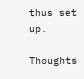thus set up.

Thoughts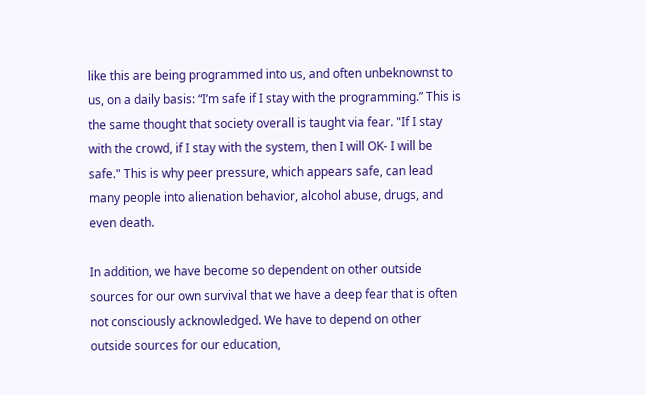like this are being programmed into us, and often unbeknownst to us, on a daily basis: “I’m safe if I stay with the programming.” This is the same thought that society overall is taught via fear. "If I stay with the crowd, if I stay with the system, then I will OK- I will be safe." This is why peer pressure, which appears safe, can lead many people into alienation behavior, alcohol abuse, drugs, and even death.

In addition, we have become so dependent on other outside sources for our own survival that we have a deep fear that is often not consciously acknowledged. We have to depend on other outside sources for our education,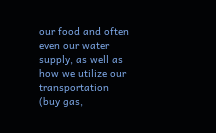our food and often even our water supply, as well as how we utilize our transportation (buy gas,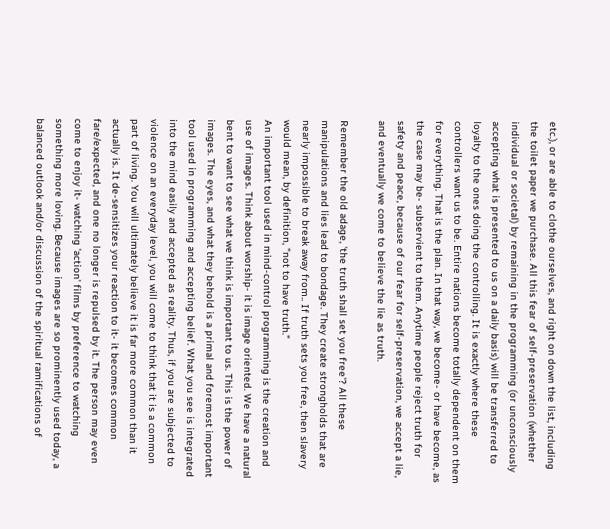etc.), or are able to clothe ourselves, and right on down the list, including the toilet paper we purchase. All this fear of self-preservation (whether individual or societal) by remaining in the programming (or unconsciously accepting what is presented to us on a daily basis) will be transferred to loyalty to the ones doing the controlling. It is exactly where these controllers want us to be. Entire nations become totally dependent on them for everything. That is the plan. In that way, we become- or have become, as the case may be- subservient to them. Anytime people reject truth for safety and peace, because of our fear for self-preservation, we accept a lie, and eventually we come to believe the lie as truth.

Remember the old adage, 'the truth shall set you free'? All these manipulations and lies lead to bondage. They create strongholds that are nearly impossible to break away from.. If truth sets you free, then slavery would mean, by definition, "not to have truth."
An important tool used in mind-control programming is the creation and use of images. Think about worship- it is image oriented. We have a natural bent to want to see what we think is important to us. This is the power of images. The eyes, and what they behold is a primal and foremost important tool used in programming and accepting belief. What you see is integrated into the mind easily and accepted as reality. Thus, if you are subjected to violence on an everyday level, you will come to think that it is a common part of living. You will ultimately believe it is far more common than it actually is. It de-sensitizes your reaction to it- it becomes common fare/expected, and one no longer is repulsed by it. The person may even come to enjoy it- watching 'action' films by preference to watching something more loving. Because images are so prominently used today, a balanced outlook and/or discussion of the spiritual ramifications of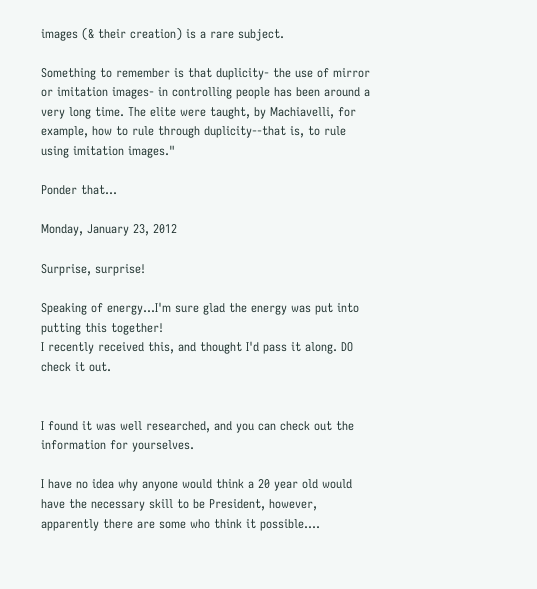images (& their creation) is a rare subject.

Something to remember is that duplicity- the use of mirror or imitation images- in controlling people has been around a very long time. The elite were taught, by Machiavelli, for example, how to rule through duplicity--that is, to rule using imitation images."

Ponder that...

Monday, January 23, 2012

Surprise, surprise!

Speaking of energy...I'm sure glad the energy was put into putting this together!
I recently received this, and thought I'd pass it along. DO check it out.


I found it was well researched, and you can check out the information for yourselves.

I have no idea why anyone would think a 20 year old would have the necessary skill to be President, however, apparently there are some who think it possible....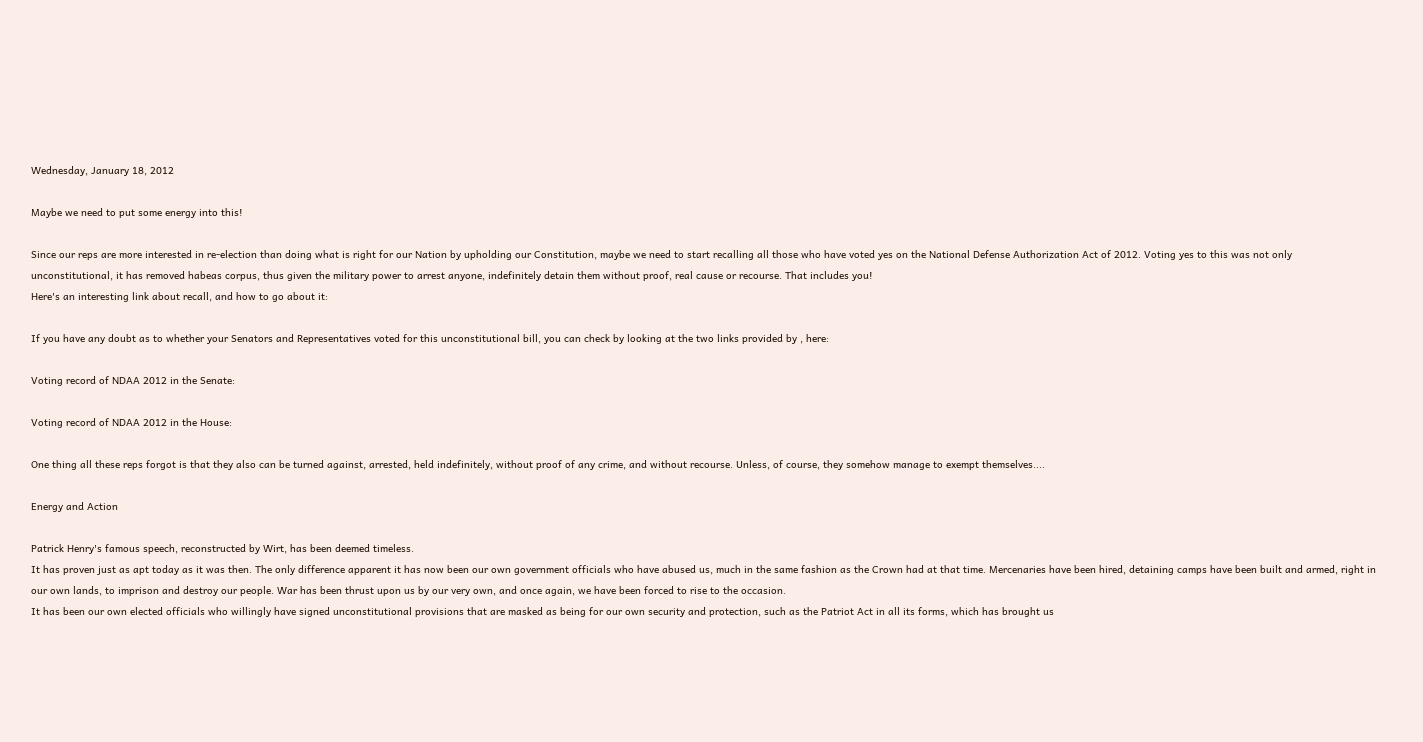Wednesday, January 18, 2012

Maybe we need to put some energy into this!

Since our reps are more interested in re-election than doing what is right for our Nation by upholding our Constitution, maybe we need to start recalling all those who have voted yes on the National Defense Authorization Act of 2012. Voting yes to this was not only unconstitutional, it has removed habeas corpus, thus given the military power to arrest anyone, indefinitely detain them without proof, real cause or recourse. That includes you!
Here's an interesting link about recall, and how to go about it:

If you have any doubt as to whether your Senators and Representatives voted for this unconstitutional bill, you can check by looking at the two links provided by , here:

Voting record of NDAA 2012 in the Senate:

Voting record of NDAA 2012 in the House:

One thing all these reps forgot is that they also can be turned against, arrested, held indefinitely, without proof of any crime, and without recourse. Unless, of course, they somehow manage to exempt themselves....

Energy and Action

Patrick Henry's famous speech, reconstructed by Wirt, has been deemed timeless.
It has proven just as apt today as it was then. The only difference apparent it has now been our own government officials who have abused us, much in the same fashion as the Crown had at that time. Mercenaries have been hired, detaining camps have been built and armed, right in our own lands, to imprison and destroy our people. War has been thrust upon us by our very own, and once again, we have been forced to rise to the occasion.
It has been our own elected officials who willingly have signed unconstitutional provisions that are masked as being for our own security and protection, such as the Patriot Act in all its forms, which has brought us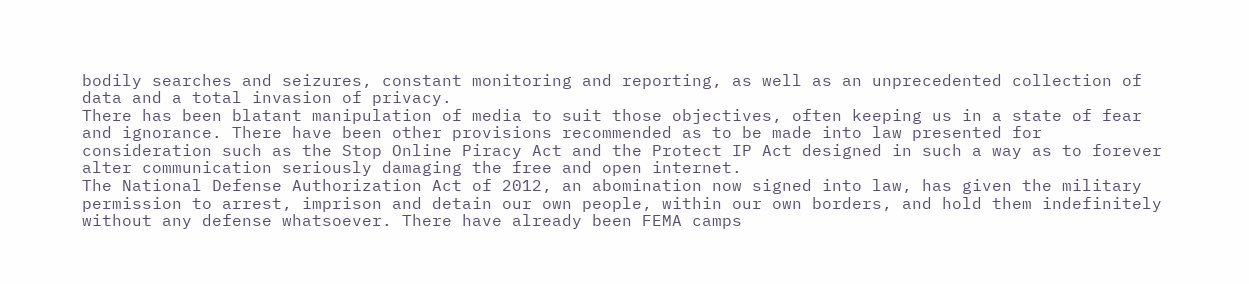bodily searches and seizures, constant monitoring and reporting, as well as an unprecedented collection of data and a total invasion of privacy.
There has been blatant manipulation of media to suit those objectives, often keeping us in a state of fear and ignorance. There have been other provisions recommended as to be made into law presented for consideration such as the Stop Online Piracy Act and the Protect IP Act designed in such a way as to forever alter communication seriously damaging the free and open internet.
The National Defense Authorization Act of 2012, an abomination now signed into law, has given the military permission to arrest, imprison and detain our own people, within our own borders, and hold them indefinitely without any defense whatsoever. There have already been FEMA camps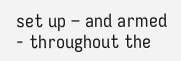set up – and armed - throughout the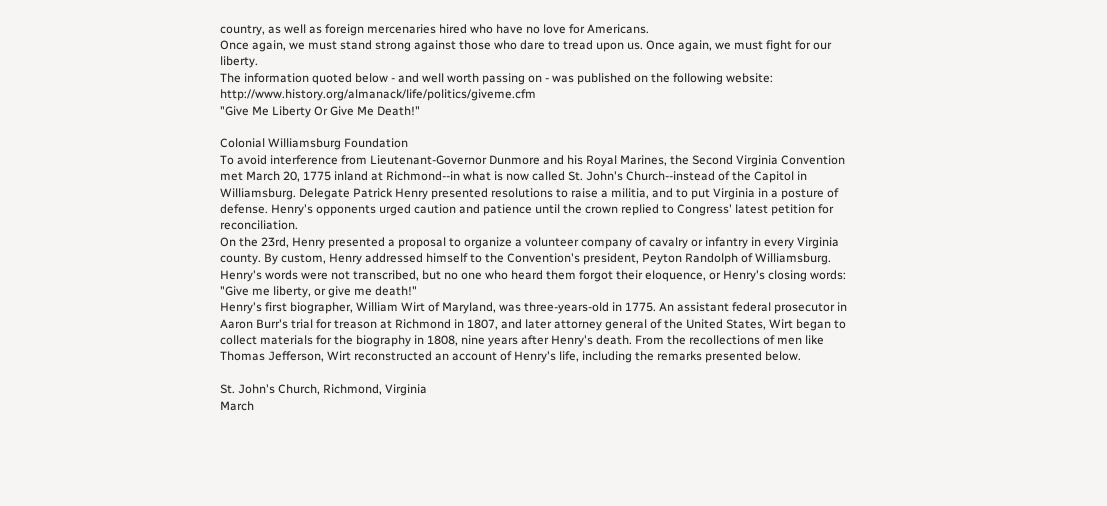country, as well as foreign mercenaries hired who have no love for Americans.
Once again, we must stand strong against those who dare to tread upon us. Once again, we must fight for our liberty.
The information quoted below - and well worth passing on - was published on the following website: http://www.history.org/almanack/life/politics/giveme.cfm
"Give Me Liberty Or Give Me Death!"

Colonial Williamsburg Foundation
To avoid interference from Lieutenant-Governor Dunmore and his Royal Marines, the Second Virginia Convention met March 20, 1775 inland at Richmond--in what is now called St. John's Church--instead of the Capitol in Williamsburg. Delegate Patrick Henry presented resolutions to raise a militia, and to put Virginia in a posture of defense. Henry's opponents urged caution and patience until the crown replied to Congress' latest petition for reconciliation.
On the 23rd, Henry presented a proposal to organize a volunteer company of cavalry or infantry in every Virginia county. By custom, Henry addressed himself to the Convention's president, Peyton Randolph of Williamsburg. Henry's words were not transcribed, but no one who heard them forgot their eloquence, or Henry's closing words: "Give me liberty, or give me death!"
Henry's first biographer, William Wirt of Maryland, was three-years-old in 1775. An assistant federal prosecutor in Aaron Burr's trial for treason at Richmond in 1807, and later attorney general of the United States, Wirt began to collect materials for the biography in 1808, nine years after Henry's death. From the recollections of men like Thomas Jefferson, Wirt reconstructed an account of Henry's life, including the remarks presented below.

St. John's Church, Richmond, Virginia
March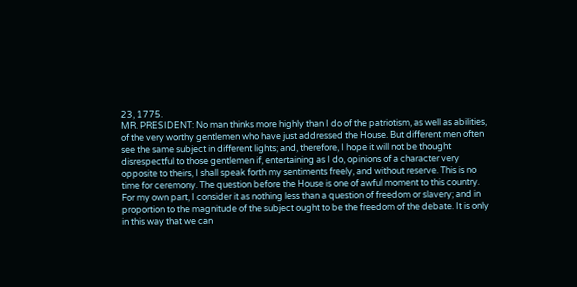23, 1775.
MR. PRESIDENT: No man thinks more highly than I do of the patriotism, as well as abilities, of the very worthy gentlemen who have just addressed the House. But different men often see the same subject in different lights; and, therefore, I hope it will not be thought disrespectful to those gentlemen if, entertaining as I do, opinions of a character very opposite to theirs, I shall speak forth my sentiments freely, and without reserve. This is no time for ceremony. The question before the House is one of awful moment to this country. For my own part, I consider it as nothing less than a question of freedom or slavery; and in proportion to the magnitude of the subject ought to be the freedom of the debate. It is only in this way that we can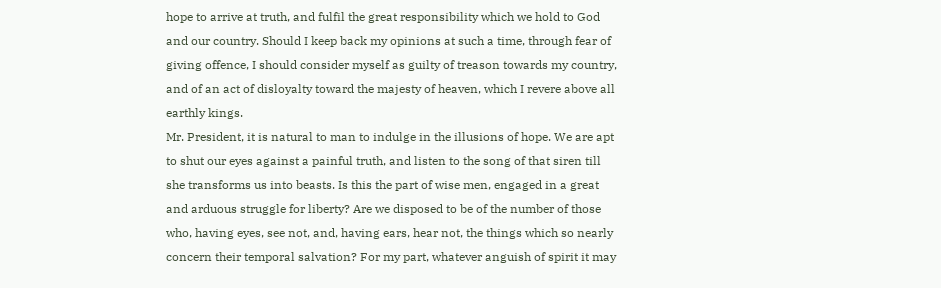hope to arrive at truth, and fulfil the great responsibility which we hold to God and our country. Should I keep back my opinions at such a time, through fear of giving offence, I should consider myself as guilty of treason towards my country, and of an act of disloyalty toward the majesty of heaven, which I revere above all earthly kings.
Mr. President, it is natural to man to indulge in the illusions of hope. We are apt to shut our eyes against a painful truth, and listen to the song of that siren till she transforms us into beasts. Is this the part of wise men, engaged in a great and arduous struggle for liberty? Are we disposed to be of the number of those who, having eyes, see not, and, having ears, hear not, the things which so nearly concern their temporal salvation? For my part, whatever anguish of spirit it may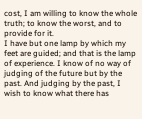cost, I am willing to know the whole truth; to know the worst, and to provide for it.
I have but one lamp by which my feet are guided; and that is the lamp of experience. I know of no way of judging of the future but by the past. And judging by the past, I wish to know what there has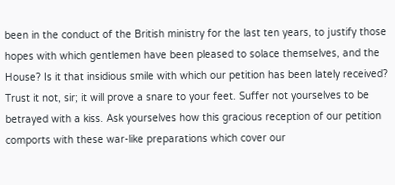been in the conduct of the British ministry for the last ten years, to justify those hopes with which gentlemen have been pleased to solace themselves, and the House? Is it that insidious smile with which our petition has been lately received? Trust it not, sir; it will prove a snare to your feet. Suffer not yourselves to be betrayed with a kiss. Ask yourselves how this gracious reception of our petition comports with these war-like preparations which cover our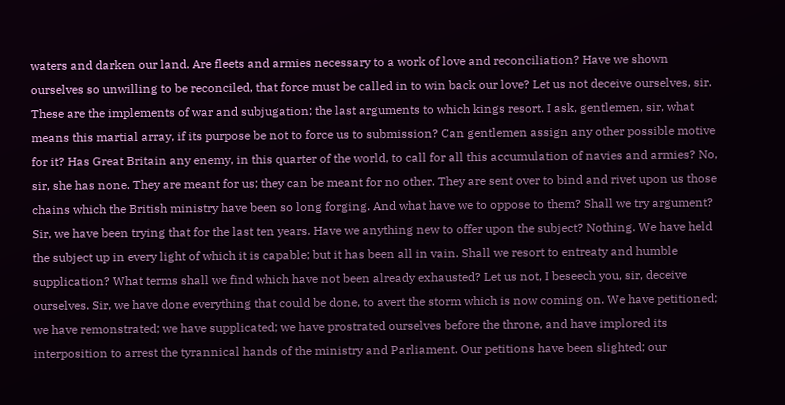waters and darken our land. Are fleets and armies necessary to a work of love and reconciliation? Have we shown ourselves so unwilling to be reconciled, that force must be called in to win back our love? Let us not deceive ourselves, sir. These are the implements of war and subjugation; the last arguments to which kings resort. I ask, gentlemen, sir, what means this martial array, if its purpose be not to force us to submission? Can gentlemen assign any other possible motive for it? Has Great Britain any enemy, in this quarter of the world, to call for all this accumulation of navies and armies? No, sir, she has none. They are meant for us; they can be meant for no other. They are sent over to bind and rivet upon us those chains which the British ministry have been so long forging. And what have we to oppose to them? Shall we try argument? Sir, we have been trying that for the last ten years. Have we anything new to offer upon the subject? Nothing. We have held the subject up in every light of which it is capable; but it has been all in vain. Shall we resort to entreaty and humble supplication? What terms shall we find which have not been already exhausted? Let us not, I beseech you, sir, deceive ourselves. Sir, we have done everything that could be done, to avert the storm which is now coming on. We have petitioned; we have remonstrated; we have supplicated; we have prostrated ourselves before the throne, and have implored its interposition to arrest the tyrannical hands of the ministry and Parliament. Our petitions have been slighted; our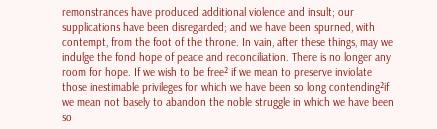remonstrances have produced additional violence and insult; our supplications have been disregarded; and we have been spurned, with contempt, from the foot of the throne. In vain, after these things, may we indulge the fond hope of peace and reconciliation. There is no longer any room for hope. If we wish to be free² if we mean to preserve inviolate those inestimable privileges for which we have been so long contending²if we mean not basely to abandon the noble struggle in which we have been so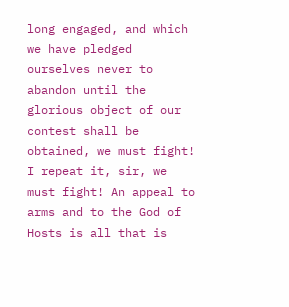long engaged, and which we have pledged ourselves never to abandon until the glorious object of our contest shall be obtained, we must fight! I repeat it, sir, we must fight! An appeal to arms and to the God of Hosts is all that is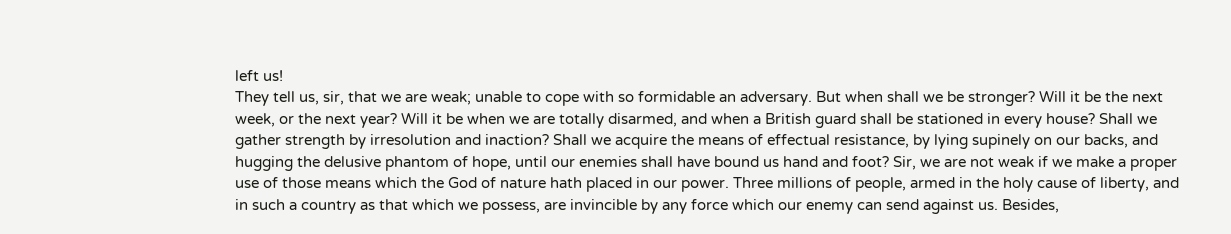left us!
They tell us, sir, that we are weak; unable to cope with so formidable an adversary. But when shall we be stronger? Will it be the next week, or the next year? Will it be when we are totally disarmed, and when a British guard shall be stationed in every house? Shall we gather strength by irresolution and inaction? Shall we acquire the means of effectual resistance, by lying supinely on our backs, and hugging the delusive phantom of hope, until our enemies shall have bound us hand and foot? Sir, we are not weak if we make a proper use of those means which the God of nature hath placed in our power. Three millions of people, armed in the holy cause of liberty, and in such a country as that which we possess, are invincible by any force which our enemy can send against us. Besides,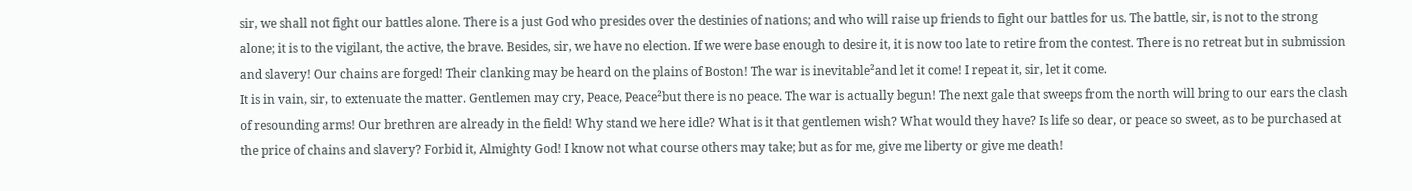sir, we shall not fight our battles alone. There is a just God who presides over the destinies of nations; and who will raise up friends to fight our battles for us. The battle, sir, is not to the strong alone; it is to the vigilant, the active, the brave. Besides, sir, we have no election. If we were base enough to desire it, it is now too late to retire from the contest. There is no retreat but in submission and slavery! Our chains are forged! Their clanking may be heard on the plains of Boston! The war is inevitable²and let it come! I repeat it, sir, let it come.
It is in vain, sir, to extenuate the matter. Gentlemen may cry, Peace, Peace²but there is no peace. The war is actually begun! The next gale that sweeps from the north will bring to our ears the clash of resounding arms! Our brethren are already in the field! Why stand we here idle? What is it that gentlemen wish? What would they have? Is life so dear, or peace so sweet, as to be purchased at the price of chains and slavery? Forbid it, Almighty God! I know not what course others may take; but as for me, give me liberty or give me death!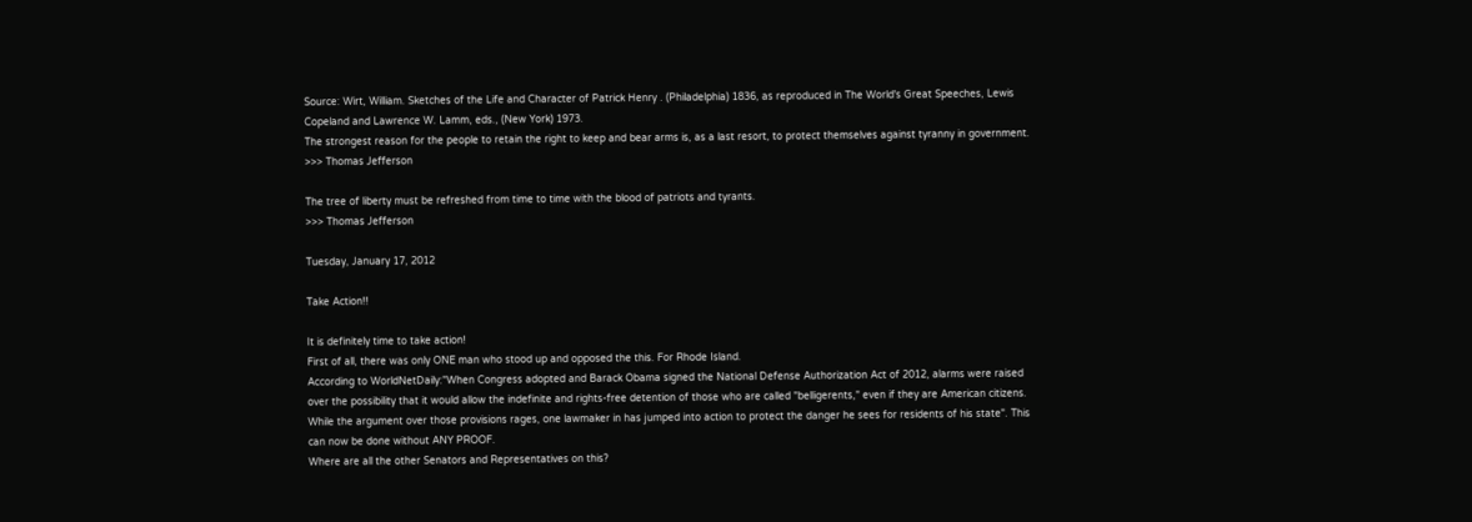Source: Wirt, William. Sketches of the Life and Character of Patrick Henry . (Philadelphia) 1836, as reproduced in The World's Great Speeches, Lewis Copeland and Lawrence W. Lamm, eds., (New York) 1973.
The strongest reason for the people to retain the right to keep and bear arms is, as a last resort, to protect themselves against tyranny in government.
>>> Thomas Jefferson

The tree of liberty must be refreshed from time to time with the blood of patriots and tyrants.
>>> Thomas Jefferson

Tuesday, January 17, 2012

Take Action!!

It is definitely time to take action!
First of all, there was only ONE man who stood up and opposed the this. For Rhode Island.
According to WorldNetDaily:"When Congress adopted and Barack Obama signed the National Defense Authorization Act of 2012, alarms were raised over the possibility that it would allow the indefinite and rights-free detention of those who are called "belligerents," even if they are American citizens. While the argument over those provisions rages, one lawmaker in has jumped into action to protect the danger he sees for residents of his state". This can now be done without ANY PROOF.
Where are all the other Senators and Representatives on this?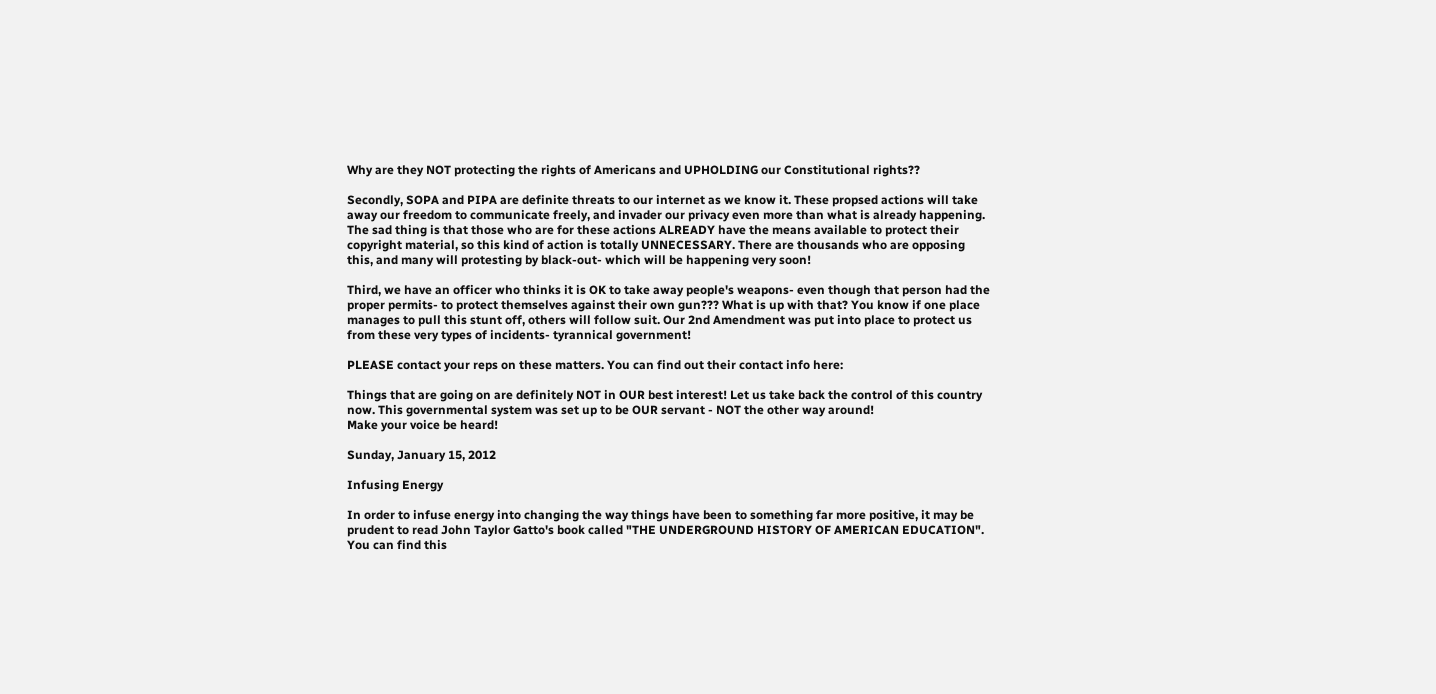Why are they NOT protecting the rights of Americans and UPHOLDING our Constitutional rights??

Secondly, SOPA and PIPA are definite threats to our internet as we know it. These propsed actions will take away our freedom to communicate freely, and invader our privacy even more than what is already happening. The sad thing is that those who are for these actions ALREADY have the means available to protect their copyright material, so this kind of action is totally UNNECESSARY. There are thousands who are opposing this, and many will protesting by black-out- which will be happening very soon!

Third, we have an officer who thinks it is OK to take away people's weapons- even though that person had the proper permits- to protect themselves against their own gun??? What is up with that? You know if one place manages to pull this stunt off, others will follow suit. Our 2nd Amendment was put into place to protect us from these very types of incidents- tyrannical government!

PLEASE contact your reps on these matters. You can find out their contact info here:

Things that are going on are definitely NOT in OUR best interest! Let us take back the control of this country now. This governmental system was set up to be OUR servant - NOT the other way around!
Make your voice be heard!

Sunday, January 15, 2012

Infusing Energy

In order to infuse energy into changing the way things have been to something far more positive, it may be prudent to read John Taylor Gatto's book called "THE UNDERGROUND HISTORY OF AMERICAN EDUCATION". You can find this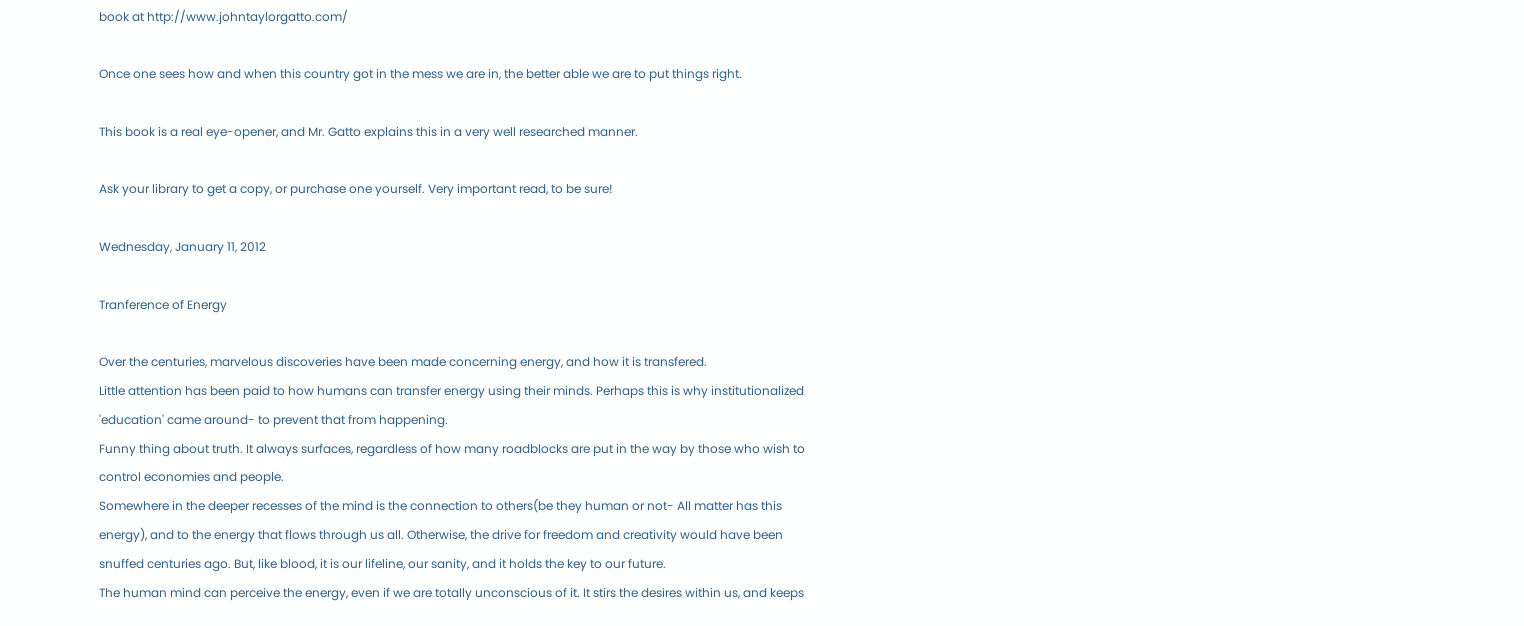book at http://www.johntaylorgatto.com/

Once one sees how and when this country got in the mess we are in, the better able we are to put things right.

This book is a real eye-opener, and Mr. Gatto explains this in a very well researched manner.

Ask your library to get a copy, or purchase one yourself. Very important read, to be sure!

Wednesday, January 11, 2012

Tranference of Energy

Over the centuries, marvelous discoveries have been made concerning energy, and how it is transfered.
Little attention has been paid to how humans can transfer energy using their minds. Perhaps this is why institutionalized 'education' came around- to prevent that from happening.
Funny thing about truth. It always surfaces, regardless of how many roadblocks are put in the way by those who wish to control economies and people.
Somewhere in the deeper recesses of the mind is the connection to others(be they human or not- All matter has this energy), and to the energy that flows through us all. Otherwise, the drive for freedom and creativity would have been snuffed centuries ago. But, like blood, it is our lifeline, our sanity, and it holds the key to our future.
The human mind can perceive the energy, even if we are totally unconscious of it. It stirs the desires within us, and keeps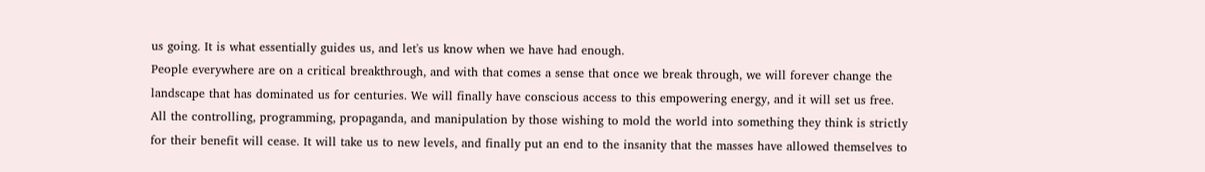us going. It is what essentially guides us, and let's us know when we have had enough.
People everywhere are on a critical breakthrough, and with that comes a sense that once we break through, we will forever change the landscape that has dominated us for centuries. We will finally have conscious access to this empowering energy, and it will set us free.
All the controlling, programming, propaganda, and manipulation by those wishing to mold the world into something they think is strictly for their benefit will cease. It will take us to new levels, and finally put an end to the insanity that the masses have allowed themselves to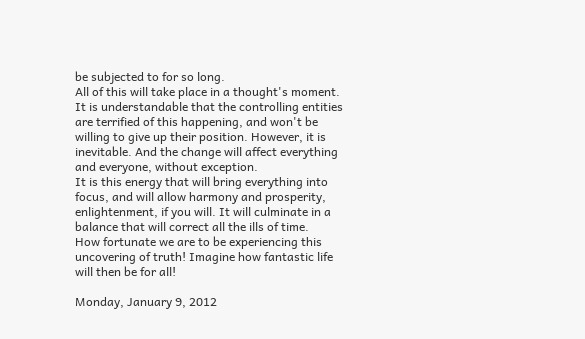be subjected to for so long.
All of this will take place in a thought's moment. It is understandable that the controlling entities are terrified of this happening, and won't be willing to give up their position. However, it is inevitable. And the change will affect everything and everyone, without exception.
It is this energy that will bring everything into focus, and will allow harmony and prosperity, enlightenment, if you will. It will culminate in a balance that will correct all the ills of time.
How fortunate we are to be experiencing this uncovering of truth! Imagine how fantastic life will then be for all!

Monday, January 9, 2012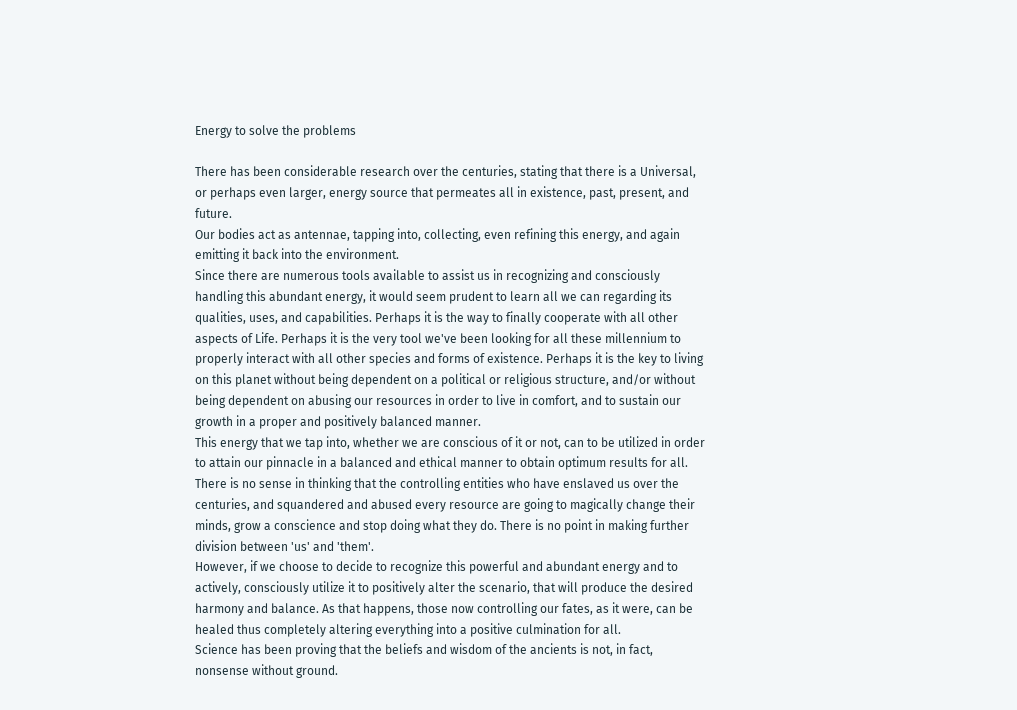Energy to solve the problems

There has been considerable research over the centuries, stating that there is a Universal, or perhaps even larger, energy source that permeates all in existence, past, present, and future.
Our bodies act as antennae, tapping into, collecting, even refining this energy, and again emitting it back into the environment.
Since there are numerous tools available to assist us in recognizing and consciously handling this abundant energy, it would seem prudent to learn all we can regarding its qualities, uses, and capabilities. Perhaps it is the way to finally cooperate with all other aspects of Life. Perhaps it is the very tool we've been looking for all these millennium to properly interact with all other species and forms of existence. Perhaps it is the key to living on this planet without being dependent on a political or religious structure, and/or without being dependent on abusing our resources in order to live in comfort, and to sustain our growth in a proper and positively balanced manner.
This energy that we tap into, whether we are conscious of it or not, can to be utilized in order to attain our pinnacle in a balanced and ethical manner to obtain optimum results for all.
There is no sense in thinking that the controlling entities who have enslaved us over the centuries, and squandered and abused every resource are going to magically change their minds, grow a conscience and stop doing what they do. There is no point in making further division between 'us' and 'them'.
However, if we choose to decide to recognize this powerful and abundant energy and to actively, consciously utilize it to positively alter the scenario, that will produce the desired harmony and balance. As that happens, those now controlling our fates, as it were, can be healed thus completely altering everything into a positive culmination for all.
Science has been proving that the beliefs and wisdom of the ancients is not, in fact, nonsense without ground.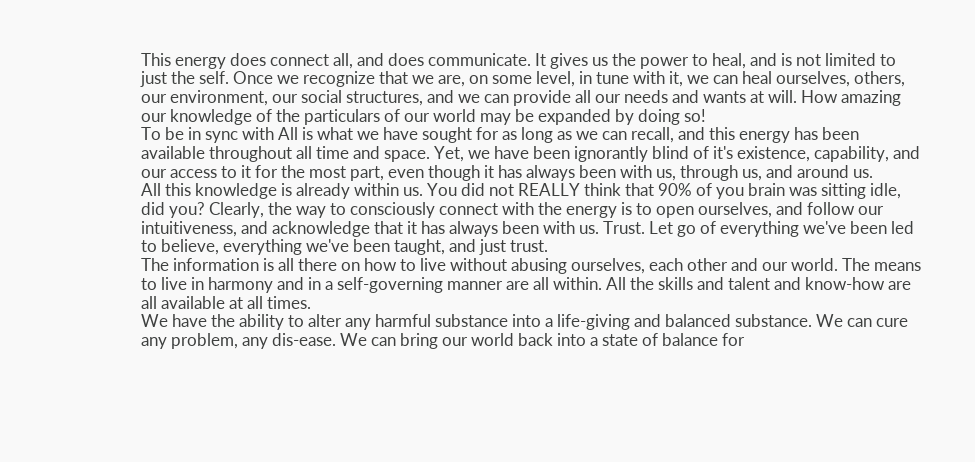This energy does connect all, and does communicate. It gives us the power to heal, and is not limited to just the self. Once we recognize that we are, on some level, in tune with it, we can heal ourselves, others, our environment, our social structures, and we can provide all our needs and wants at will. How amazing our knowledge of the particulars of our world may be expanded by doing so!
To be in sync with All is what we have sought for as long as we can recall, and this energy has been available throughout all time and space. Yet, we have been ignorantly blind of it's existence, capability, and our access to it for the most part, even though it has always been with us, through us, and around us.
All this knowledge is already within us. You did not REALLY think that 90% of you brain was sitting idle, did you? Clearly, the way to consciously connect with the energy is to open ourselves, and follow our intuitiveness, and acknowledge that it has always been with us. Trust. Let go of everything we've been led to believe, everything we've been taught, and just trust.
The information is all there on how to live without abusing ourselves, each other and our world. The means to live in harmony and in a self-governing manner are all within. All the skills and talent and know-how are all available at all times.
We have the ability to alter any harmful substance into a life-giving and balanced substance. We can cure any problem, any dis-ease. We can bring our world back into a state of balance for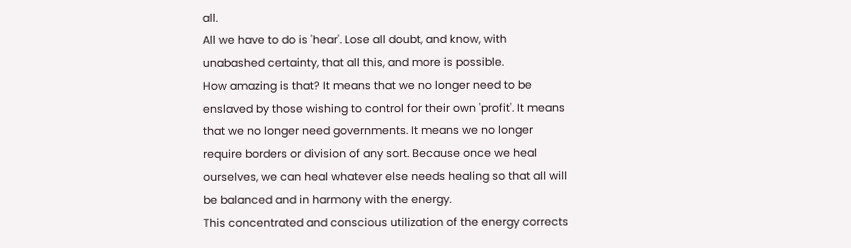all.
All we have to do is 'hear'. Lose all doubt, and know, with unabashed certainty, that all this, and more is possible.
How amazing is that? It means that we no longer need to be enslaved by those wishing to control for their own 'profit'. It means that we no longer need governments. It means we no longer require borders or division of any sort. Because once we heal ourselves, we can heal whatever else needs healing so that all will be balanced and in harmony with the energy.
This concentrated and conscious utilization of the energy corrects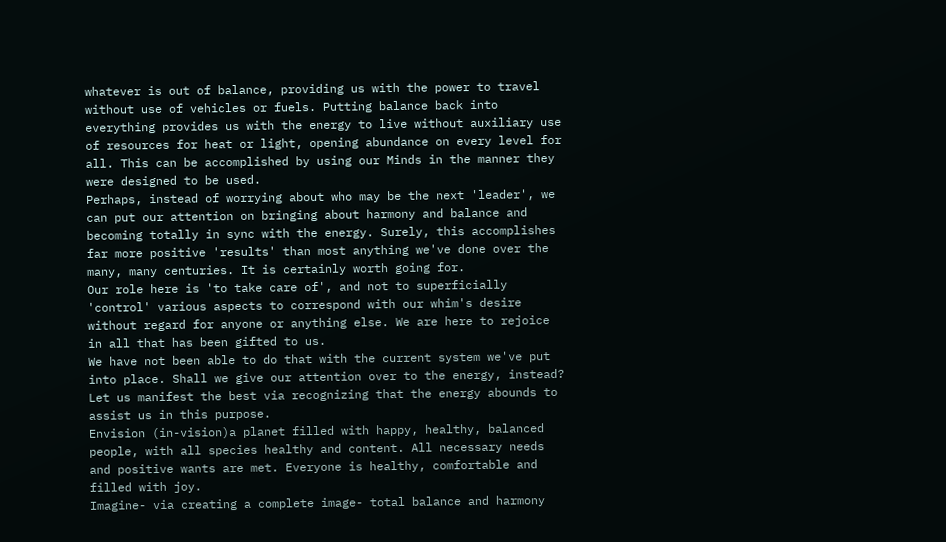whatever is out of balance, providing us with the power to travel without use of vehicles or fuels. Putting balance back into everything provides us with the energy to live without auxiliary use of resources for heat or light, opening abundance on every level for all. This can be accomplished by using our Minds in the manner they were designed to be used.
Perhaps, instead of worrying about who may be the next 'leader', we can put our attention on bringing about harmony and balance and becoming totally in sync with the energy. Surely, this accomplishes far more positive 'results' than most anything we've done over the many, many centuries. It is certainly worth going for.
Our role here is 'to take care of', and not to superficially 'control' various aspects to correspond with our whim's desire without regard for anyone or anything else. We are here to rejoice in all that has been gifted to us.
We have not been able to do that with the current system we've put into place. Shall we give our attention over to the energy, instead? Let us manifest the best via recognizing that the energy abounds to assist us in this purpose.
Envision (in-vision)a planet filled with happy, healthy, balanced people, with all species healthy and content. All necessary needs and positive wants are met. Everyone is healthy, comfortable and filled with joy.
Imagine- via creating a complete image- total balance and harmony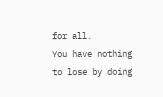for all.
You have nothing to lose by doing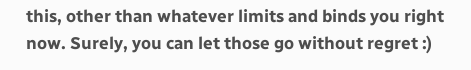this, other than whatever limits and binds you right now. Surely, you can let those go without regret :)